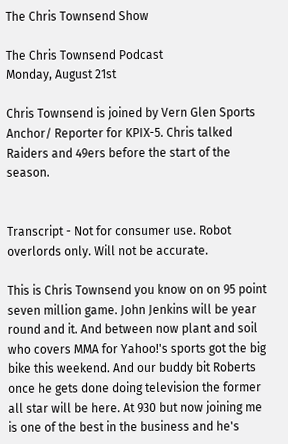The Chris Townsend Show

The Chris Townsend Podcast
Monday, August 21st

Chris Townsend is joined by Vern Glen Sports Anchor/ Reporter for KPIX-5. Chris talked Raiders and 49ers before the start of the season.


Transcript - Not for consumer use. Robot overlords only. Will not be accurate.

This is Chris Townsend you know on on 95 point seven million game. John Jenkins will be year round and it. And between now plant and soil who covers MMA for Yahoo!'s sports got the big bike this weekend. And our buddy bit Roberts once he gets done doing television the former all star will be here. At 930 but now joining me is one of the best in the business and he's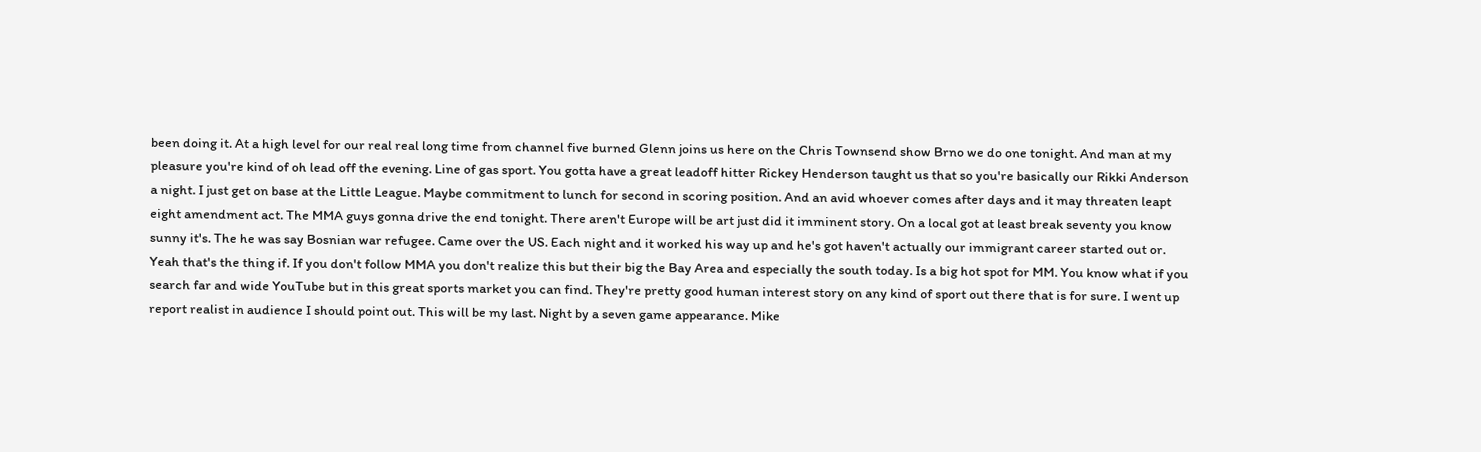been doing it. At a high level for our real real long time from channel five burned Glenn joins us here on the Chris Townsend show Brno we do one tonight. And man at my pleasure you're kind of oh lead off the evening. Line of gas sport. You gotta have a great leadoff hitter Rickey Henderson taught us that so you're basically our Rikki Anderson a night. I just get on base at the Little League. Maybe commitment to lunch for second in scoring position. And an avid whoever comes after days and it may threaten leapt eight amendment act. The MMA guys gonna drive the end tonight. There aren't Europe will be art just did it imminent story. On a local got at least break seventy you know sunny it's. The he was say Bosnian war refugee. Came over the US. Each night and it worked his way up and he's got haven't actually our immigrant career started out or. Yeah that's the thing if. If you don't follow MMA you don't realize this but their big the Bay Area and especially the south today. Is a big hot spot for MM. You know what if you search far and wide YouTube but in this great sports market you can find. They're pretty good human interest story on any kind of sport out there that is for sure. I went up report realist in audience I should point out. This will be my last. Night by a seven game appearance. Mike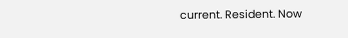current. Resident. Now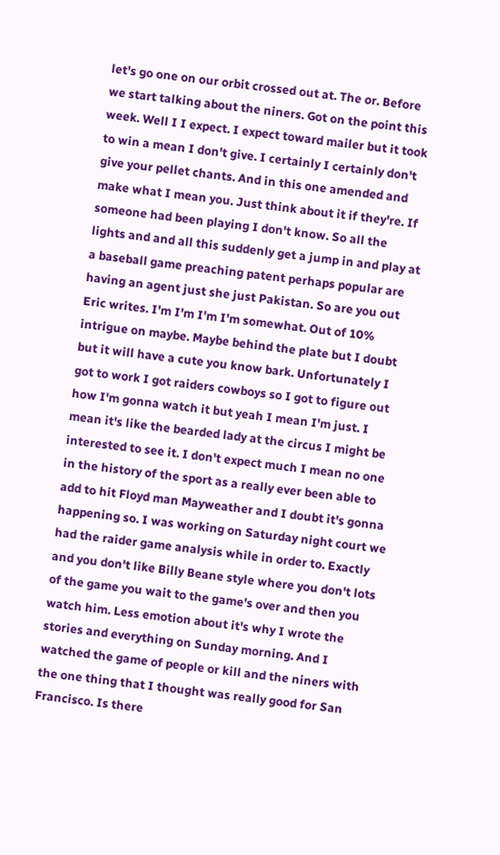let's go one on our orbit crossed out at. The or. Before we start talking about the niners. Got on the point this week. Well I I expect. I expect toward mailer but it took to win a mean I don't give. I certainly I certainly don't give your pellet chants. And in this one amended and make what I mean you. Just think about it if they're. If someone had been playing I don't know. So all the lights and and all this suddenly get a jump in and play at a baseball game preaching patent perhaps popular are having an agent just she just Pakistan. So are you out Eric writes. I'm I'm I'm I'm somewhat. Out of 10% intrigue on maybe. Maybe behind the plate but I doubt but it will have a cute you know bark. Unfortunately I got to work I got raiders cowboys so I got to figure out how I'm gonna watch it but yeah I mean I'm just. I mean it's like the bearded lady at the circus I might be interested to see it. I don't expect much I mean no one in the history of the sport as a really ever been able to add to hit Floyd man Mayweather and I doubt it's gonna happening so. I was working on Saturday night court we had the raider game analysis while in order to. Exactly and you don't like Billy Beane style where you don't lots of the game you wait to the game's over and then you watch him. Less emotion about it's why I wrote the stories and everything on Sunday morning. And I watched the game of people or kill and the niners with the one thing that I thought was really good for San Francisco. Is there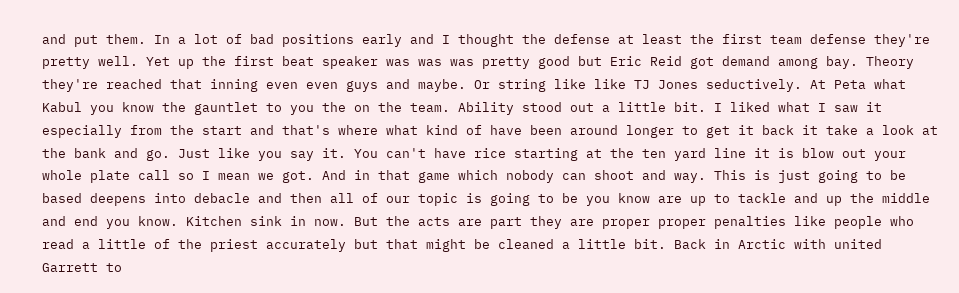and put them. In a lot of bad positions early and I thought the defense at least the first team defense they're pretty well. Yet up the first beat speaker was was was pretty good but Eric Reid got demand among bay. Theory they're reached that inning even even guys and maybe. Or string like like TJ Jones seductively. At Peta what Kabul you know the gauntlet to you the on the team. Ability stood out a little bit. I liked what I saw it especially from the start and that's where what kind of have been around longer to get it back it take a look at the bank and go. Just like you say it. You can't have rice starting at the ten yard line it is blow out your whole plate call so I mean we got. And in that game which nobody can shoot and way. This is just going to be based deepens into debacle and then all of our topic is going to be you know are up to tackle and up the middle and end you know. Kitchen sink in now. But the acts are part they are proper proper penalties like people who read a little of the priest accurately but that might be cleaned a little bit. Back in Arctic with united Garrett to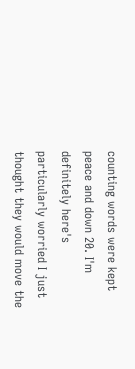counting words were kept peace and down 20. I'm definitely here's particularly worried I just thought they would move the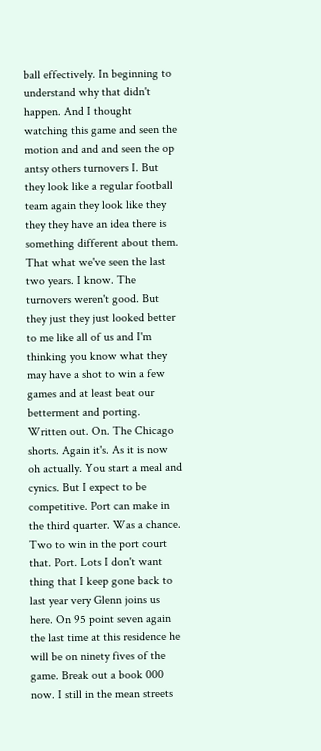ball effectively. In beginning to understand why that didn't happen. And I thought watching this game and seen the motion and and and seen the op antsy others turnovers I. But they look like a regular football team again they look like they they they have an idea there is something different about them. That what we've seen the last two years. I know. The turnovers weren't good. But they just they just looked better to me like all of us and I'm thinking you know what they may have a shot to win a few games and at least beat our betterment and porting. Written out. On. The Chicago shorts. Again it's. As it is now oh actually. You start a meal and cynics. But I expect to be competitive. Port can make in the third quarter. Was a chance. Two to win in the port court that. Port. Lots I don't want thing that I keep gone back to last year very Glenn joins us here. On 95 point seven again the last time at this residence he will be on ninety fives of the game. Break out a book 000 now. I still in the mean streets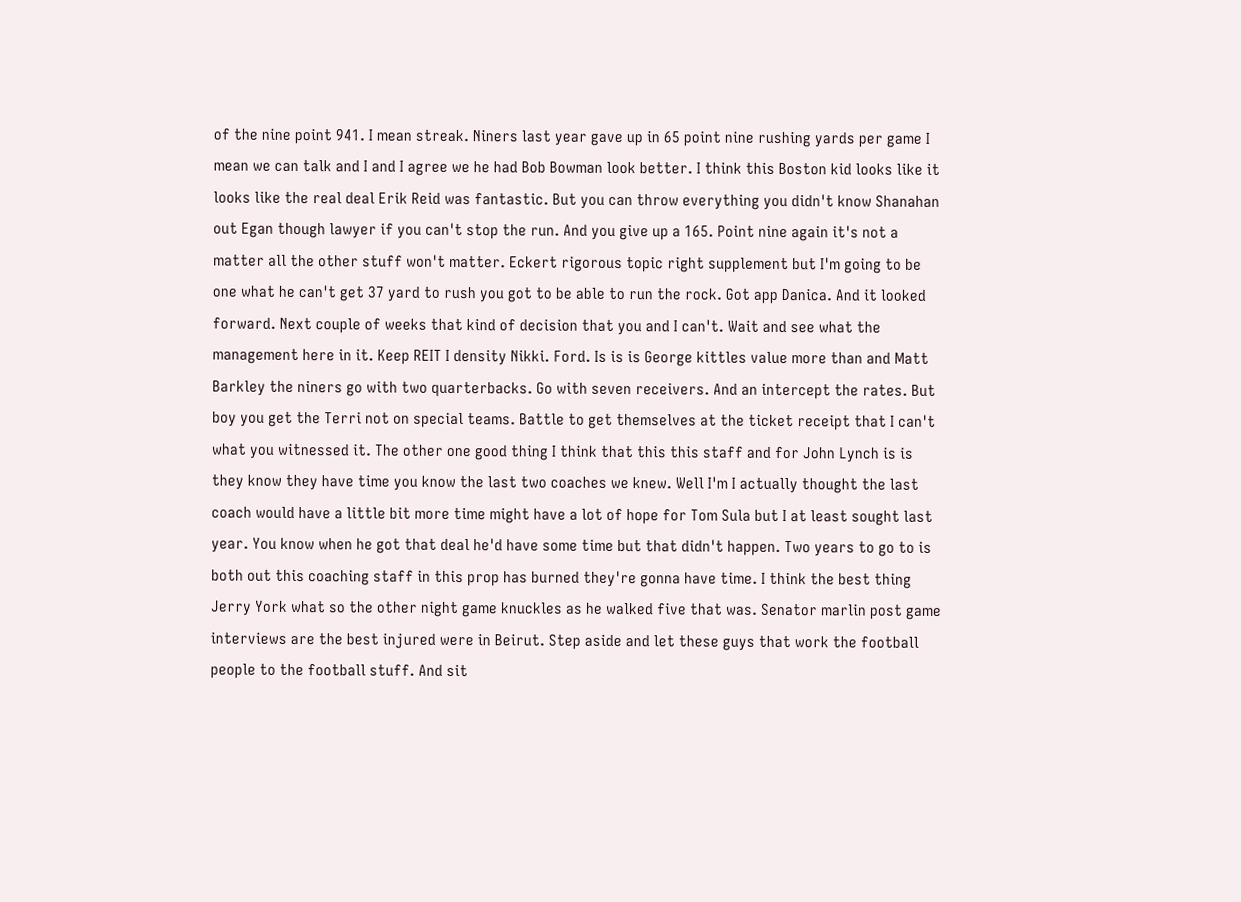of the nine point 941. I mean streak. Niners last year gave up in 65 point nine rushing yards per game I mean we can talk and I and I agree we he had Bob Bowman look better. I think this Boston kid looks like it looks like the real deal Erik Reid was fantastic. But you can throw everything you didn't know Shanahan out Egan though lawyer if you can't stop the run. And you give up a 165. Point nine again it's not a matter all the other stuff won't matter. Eckert rigorous topic right supplement but I'm going to be one what he can't get 37 yard to rush you got to be able to run the rock. Got app Danica. And it looked forward. Next couple of weeks that kind of decision that you and I can't. Wait and see what the management here in it. Keep REIT I density Nikki. Ford. Is is is George kittles value more than and Matt Barkley the niners go with two quarterbacks. Go with seven receivers. And an intercept the rates. But boy you get the Terri not on special teams. Battle to get themselves at the ticket receipt that I can't what you witnessed it. The other one good thing I think that this this staff and for John Lynch is is they know they have time you know the last two coaches we knew. Well I'm I actually thought the last coach would have a little bit more time might have a lot of hope for Tom Sula but I at least sought last year. You know when he got that deal he'd have some time but that didn't happen. Two years to go to is both out this coaching staff in this prop has burned they're gonna have time. I think the best thing Jerry York what so the other night game knuckles as he walked five that was. Senator marlin post game interviews are the best injured were in Beirut. Step aside and let these guys that work the football people to the football stuff. And sit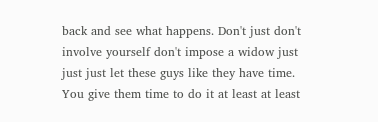back and see what happens. Don't just don't involve yourself don't impose a widow just just just let these guys like they have time. You give them time to do it at least at least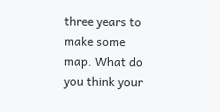three years to make some map. What do you think your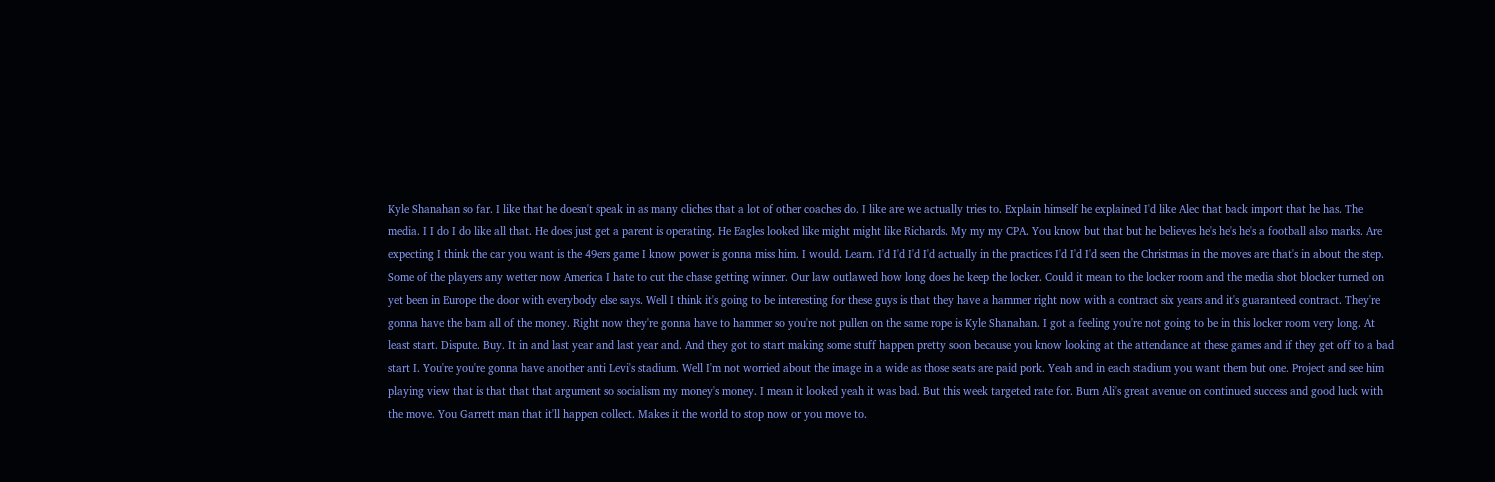Kyle Shanahan so far. I like that he doesn't speak in as many cliches that a lot of other coaches do. I like are we actually tries to. Explain himself he explained I'd like Alec that back import that he has. The media. I I do I do like all that. He does just get a parent is operating. He Eagles looked like might might like Richards. My my my CPA. You know but that but he believes he's he's he's a football also marks. Are expecting I think the car you want is the 49ers game I know power is gonna miss him. I would. Learn. I'd I'd I'd I'd actually in the practices I'd I'd I'd seen the Christmas in the moves are that's in about the step. Some of the players any wetter now America I hate to cut the chase getting winner. Our law outlawed how long does he keep the locker. Could it mean to the locker room and the media shot blocker turned on yet been in Europe the door with everybody else says. Well I think it's going to be interesting for these guys is that they have a hammer right now with a contract six years and it's guaranteed contract. They're gonna have the bam all of the money. Right now they're gonna have to hammer so you're not pullen on the same rope is Kyle Shanahan. I got a feeling you're not going to be in this locker room very long. At least start. Dispute. Buy. It in and last year and last year and. And they got to start making some stuff happen pretty soon because you know looking at the attendance at these games and if they get off to a bad start I. You're you're gonna have another anti Levi's stadium. Well I'm not worried about the image in a wide as those seats are paid pork. Yeah and in each stadium you want them but one. Project and see him playing view that is that that that argument so socialism my money's money. I mean it looked yeah it was bad. But this week targeted rate for. Burn Ali's great avenue on continued success and good luck with the move. You Garrett man that it'll happen collect. Makes it the world to stop now or you move to.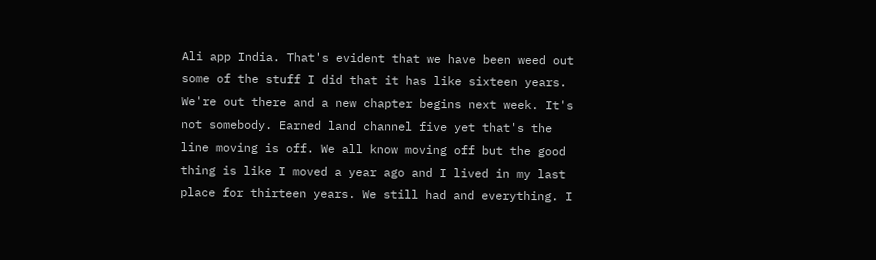Ali app India. That's evident that we have been weed out some of the stuff I did that it has like sixteen years. We're out there and a new chapter begins next week. It's not somebody. Earned land channel five yet that's the line moving is off. We all know moving off but the good thing is like I moved a year ago and I lived in my last place for thirteen years. We still had and everything. I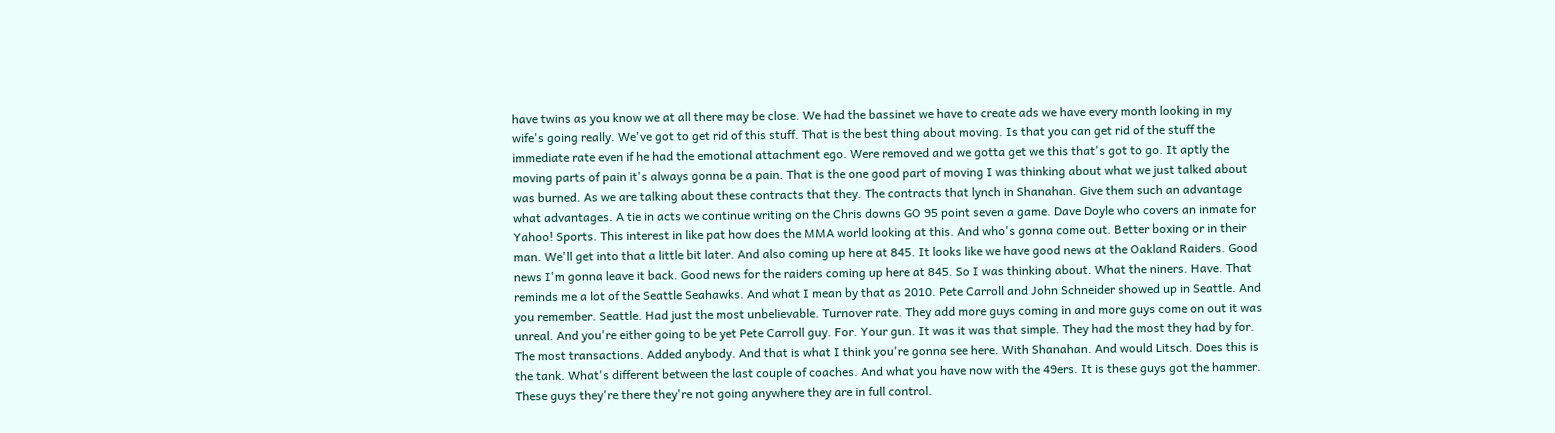have twins as you know we at all there may be close. We had the bassinet we have to create ads we have every month looking in my wife's going really. We've got to get rid of this stuff. That is the best thing about moving. Is that you can get rid of the stuff the immediate rate even if he had the emotional attachment ego. Were removed and we gotta get we this that's got to go. It aptly the moving parts of pain it's always gonna be a pain. That is the one good part of moving I was thinking about what we just talked about was burned. As we are talking about these contracts that they. The contracts that lynch in Shanahan. Give them such an advantage what advantages. A tie in acts we continue writing on the Chris downs GO 95 point seven a game. Dave Doyle who covers an inmate for Yahoo! Sports. This interest in like pat how does the MMA world looking at this. And who's gonna come out. Better boxing or in their man. We'll get into that a little bit later. And also coming up here at 845. It looks like we have good news at the Oakland Raiders. Good news I'm gonna leave it back. Good news for the raiders coming up here at 845. So I was thinking about. What the niners. Have. That reminds me a lot of the Seattle Seahawks. And what I mean by that as 2010. Pete Carroll and John Schneider showed up in Seattle. And you remember. Seattle. Had just the most unbelievable. Turnover rate. They add more guys coming in and more guys come on out it was unreal. And you're either going to be yet Pete Carroll guy. For. Your gun. It was it was that simple. They had the most they had by for. The most transactions. Added anybody. And that is what I think you're gonna see here. With Shanahan. And would Litsch. Does this is the tank. What's different between the last couple of coaches. And what you have now with the 49ers. It is these guys got the hammer. These guys they're there they're not going anywhere they are in full control.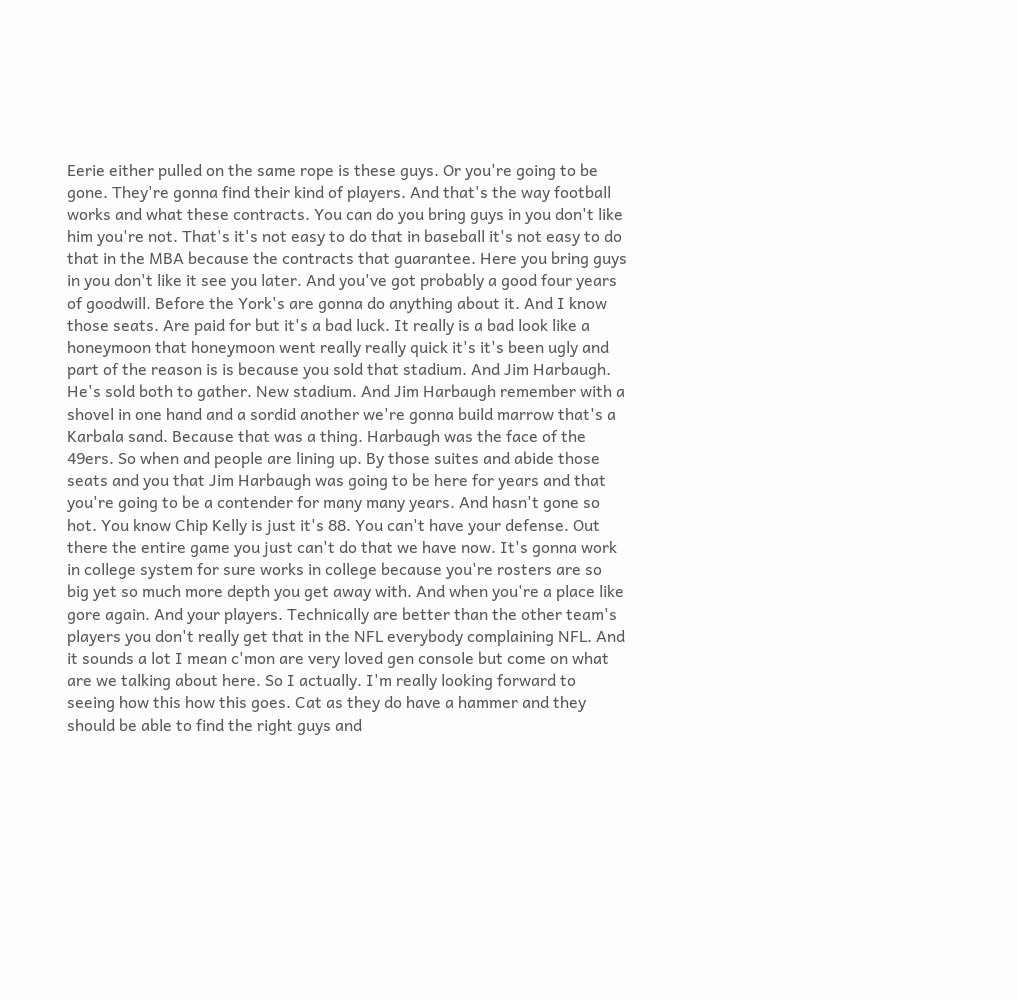Eerie either pulled on the same rope is these guys. Or you're going to be gone. They're gonna find their kind of players. And that's the way football works and what these contracts. You can do you bring guys in you don't like him you're not. That's it's not easy to do that in baseball it's not easy to do that in the MBA because the contracts that guarantee. Here you bring guys in you don't like it see you later. And you've got probably a good four years of goodwill. Before the York's are gonna do anything about it. And I know those seats. Are paid for but it's a bad luck. It really is a bad look like a honeymoon that honeymoon went really really quick it's it's been ugly and part of the reason is is because you sold that stadium. And Jim Harbaugh. He's sold both to gather. New stadium. And Jim Harbaugh remember with a shovel in one hand and a sordid another we're gonna build marrow that's a Karbala sand. Because that was a thing. Harbaugh was the face of the 49ers. So when and people are lining up. By those suites and abide those seats and you that Jim Harbaugh was going to be here for years and that you're going to be a contender for many many years. And hasn't gone so hot. You know Chip Kelly is just it's 88. You can't have your defense. Out there the entire game you just can't do that we have now. It's gonna work in college system for sure works in college because you're rosters are so big yet so much more depth you get away with. And when you're a place like gore again. And your players. Technically are better than the other team's players you don't really get that in the NFL everybody complaining NFL. And it sounds a lot I mean c'mon are very loved gen console but come on what are we talking about here. So I actually. I'm really looking forward to seeing how this how this goes. Cat as they do have a hammer and they should be able to find the right guys and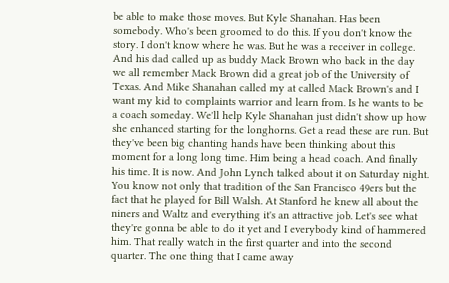be able to make those moves. But Kyle Shanahan. Has been somebody. Who's been groomed to do this. If you don't know the story. I don't know where he was. But he was a receiver in college. And his dad called up as buddy Mack Brown who back in the day we all remember Mack Brown did a great job of the University of Texas. And Mike Shanahan called my at called Mack Brown's and I want my kid to complaints warrior and learn from. Is he wants to be a coach someday. We'll help Kyle Shanahan just didn't show up how she enhanced starting for the longhorns. Get a read these are run. But they've been big chanting hands have been thinking about this moment for a long long time. Him being a head coach. And finally his time. It is now. And John Lynch talked about it on Saturday night. You know not only that tradition of the San Francisco 49ers but the fact that he played for Bill Walsh. At Stanford he knew all about the niners and Waltz and everything it's an attractive job. Let's see what they're gonna be able to do it yet and I everybody kind of hammered him. That really watch in the first quarter and into the second quarter. The one thing that I came away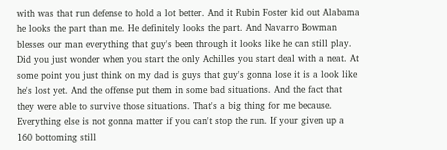with was that run defense to hold a lot better. And it Rubin Foster kid out Alabama he looks the part than me. He definitely looks the part. And Navarro Bowman blesses our man everything that guy's been through it looks like he can still play. Did you just wonder when you start the only Achilles you start deal with a neat. At some point you just think on my dad is guys that guy's gonna lose it is a look like he's lost yet. And the offense put them in some bad situations. And the fact that they were able to survive those situations. That's a big thing for me because. Everything else is not gonna matter if you can't stop the run. If your given up a 160 bottoming still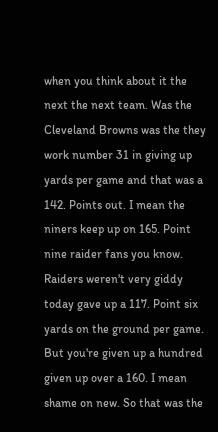when you think about it the next the next team. Was the Cleveland Browns was the they work number 31 in giving up yards per game and that was a 142. Points out. I mean the niners keep up on 165. Point nine raider fans you know. Raiders weren't very giddy today gave up a 117. Point six yards on the ground per game. But you're given up a hundred given up over a 160. I mean shame on new. So that was the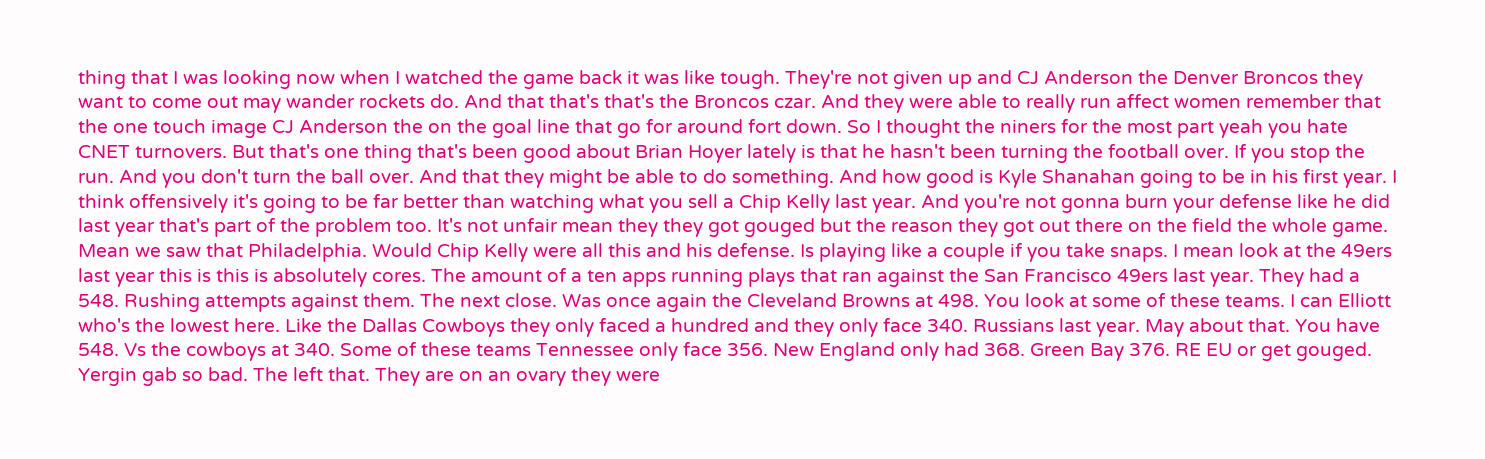thing that I was looking now when I watched the game back it was like tough. They're not given up and CJ Anderson the Denver Broncos they want to come out may wander rockets do. And that that's that's the Broncos czar. And they were able to really run affect women remember that the one touch image CJ Anderson the on the goal line that go for around fort down. So I thought the niners for the most part yeah you hate CNET turnovers. But that's one thing that's been good about Brian Hoyer lately is that he hasn't been turning the football over. If you stop the run. And you don't turn the ball over. And that they might be able to do something. And how good is Kyle Shanahan going to be in his first year. I think offensively it's going to be far better than watching what you sell a Chip Kelly last year. And you're not gonna burn your defense like he did last year that's part of the problem too. It's not unfair mean they they got gouged but the reason they got out there on the field the whole game. Mean we saw that Philadelphia. Would Chip Kelly were all this and his defense. Is playing like a couple if you take snaps. I mean look at the 49ers last year this is this is absolutely cores. The amount of a ten apps running plays that ran against the San Francisco 49ers last year. They had a 548. Rushing attempts against them. The next close. Was once again the Cleveland Browns at 498. You look at some of these teams. I can Elliott who's the lowest here. Like the Dallas Cowboys they only faced a hundred and they only face 340. Russians last year. May about that. You have 548. Vs the cowboys at 340. Some of these teams Tennessee only face 356. New England only had 368. Green Bay 376. RE EU or get gouged. Yergin gab so bad. The left that. They are on an ovary they were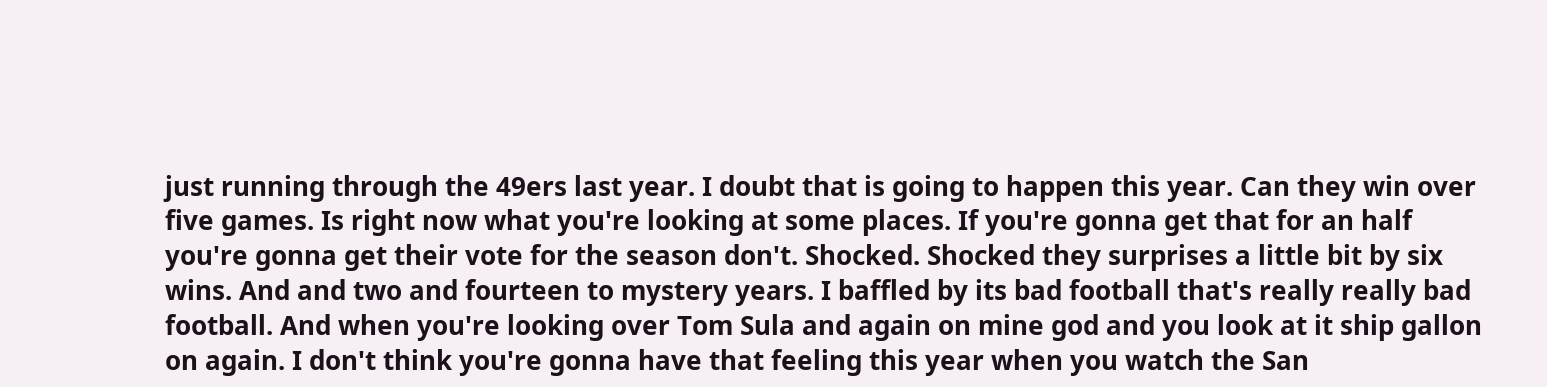just running through the 49ers last year. I doubt that is going to happen this year. Can they win over five games. Is right now what you're looking at some places. If you're gonna get that for an half you're gonna get their vote for the season don't. Shocked. Shocked they surprises a little bit by six wins. And and two and fourteen to mystery years. I baffled by its bad football that's really really bad football. And when you're looking over Tom Sula and again on mine god and you look at it ship gallon on again. I don't think you're gonna have that feeling this year when you watch the San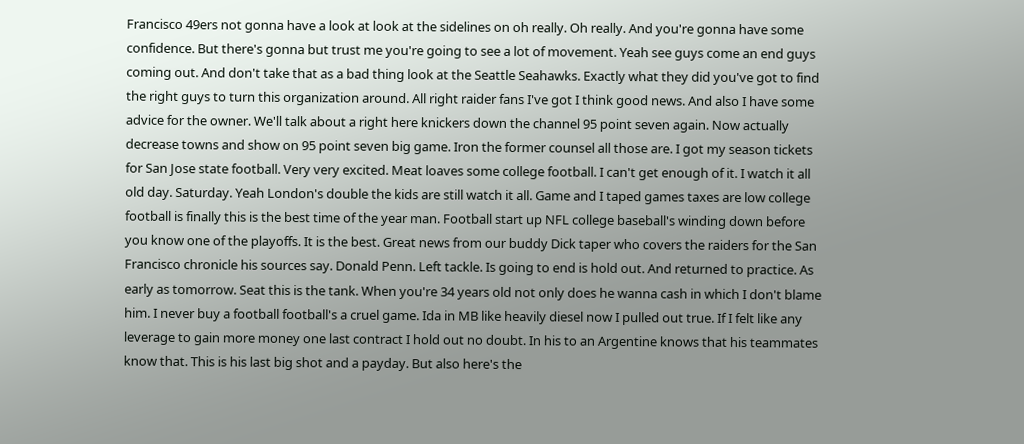Francisco 49ers not gonna have a look at look at the sidelines on oh really. Oh really. And you're gonna have some confidence. But there's gonna but trust me you're going to see a lot of movement. Yeah see guys come an end guys coming out. And don't take that as a bad thing look at the Seattle Seahawks. Exactly what they did you've got to find the right guys to turn this organization around. All right raider fans I've got I think good news. And also I have some advice for the owner. We'll talk about a right here knickers down the channel 95 point seven again. Now actually decrease towns and show on 95 point seven big game. Iron the former counsel all those are. I got my season tickets for San Jose state football. Very very excited. Meat loaves some college football. I can't get enough of it. I watch it all old day. Saturday. Yeah London's double the kids are still watch it all. Game and I taped games taxes are low college football is finally this is the best time of the year man. Football start up NFL college baseball's winding down before you know one of the playoffs. It is the best. Great news from our buddy Dick taper who covers the raiders for the San Francisco chronicle his sources say. Donald Penn. Left tackle. Is going to end is hold out. And returned to practice. As early as tomorrow. Seat this is the tank. When you're 34 years old not only does he wanna cash in which I don't blame him. I never buy a football football's a cruel game. Ida in MB like heavily diesel now I pulled out true. If I felt like any leverage to gain more money one last contract I hold out no doubt. In his to an Argentine knows that his teammates know that. This is his last big shot and a payday. But also here's the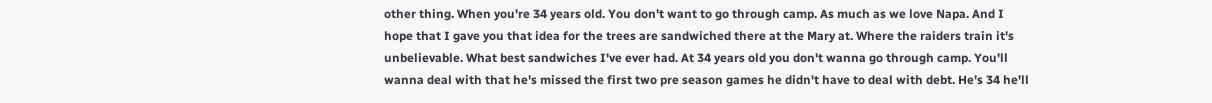other thing. When you're 34 years old. You don't want to go through camp. As much as we love Napa. And I hope that I gave you that idea for the trees are sandwiched there at the Mary at. Where the raiders train it's unbelievable. What best sandwiches I've ever had. At 34 years old you don't wanna go through camp. You'll wanna deal with that he's missed the first two pre season games he didn't have to deal with debt. He's 34 he'll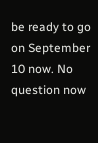be ready to go on September 10 now. No question now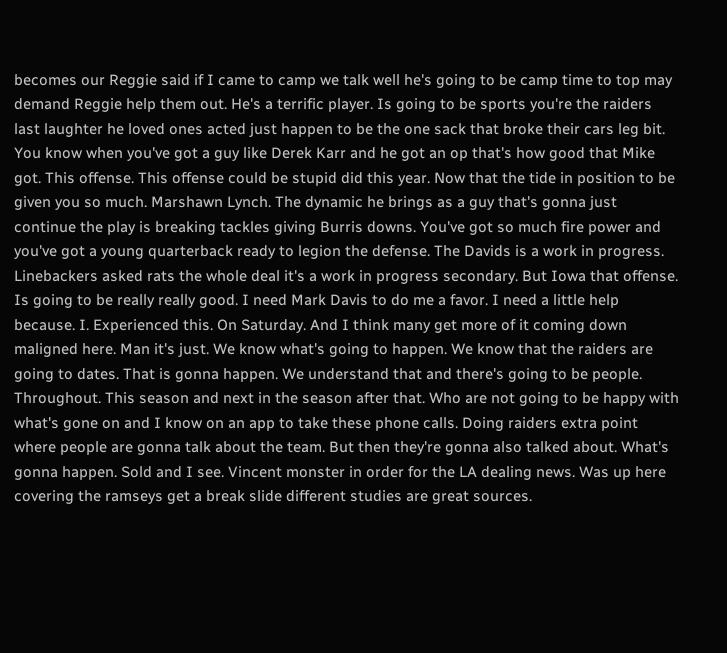becomes our Reggie said if I came to camp we talk well he's going to be camp time to top may demand Reggie help them out. He's a terrific player. Is going to be sports you're the raiders last laughter he loved ones acted just happen to be the one sack that broke their cars leg bit. You know when you've got a guy like Derek Karr and he got an op that's how good that Mike got. This offense. This offense could be stupid did this year. Now that the tide in position to be given you so much. Marshawn Lynch. The dynamic he brings as a guy that's gonna just continue the play is breaking tackles giving Burris downs. You've got so much fire power and you've got a young quarterback ready to legion the defense. The Davids is a work in progress. Linebackers asked rats the whole deal it's a work in progress secondary. But Iowa that offense. Is going to be really really good. I need Mark Davis to do me a favor. I need a little help because. I. Experienced this. On Saturday. And I think many get more of it coming down maligned here. Man it's just. We know what's going to happen. We know that the raiders are going to dates. That is gonna happen. We understand that and there's going to be people. Throughout. This season and next in the season after that. Who are not going to be happy with what's gone on and I know on an app to take these phone calls. Doing raiders extra point where people are gonna talk about the team. But then they're gonna also talked about. What's gonna happen. Sold and I see. Vincent monster in order for the LA dealing news. Was up here covering the ramseys get a break slide different studies are great sources.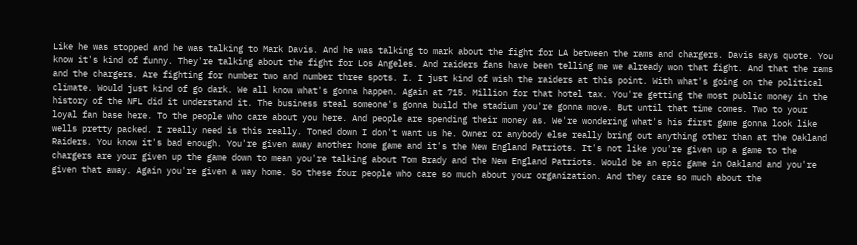Like he was stopped and he was talking to Mark Davis. And he was talking to mark about the fight for LA between the rams and chargers. Davis says quote. You know it's kind of funny. They're talking about the fight for Los Angeles. And raiders fans have been telling me we already won that fight. And that the rams and the chargers. Are fighting for number two and number three spots. I. I just kind of wish the raiders at this point. With what's going on the political climate. Would just kind of go dark. We all know what's gonna happen. Again at 715. Million for that hotel tax. You're getting the most public money in the history of the NFL did it understand it. The business steal someone's gonna build the stadium you're gonna move. But until that time comes. Two to your loyal fan base here. To the people who care about you here. And people are spending their money as. We're wondering what's his first game gonna look like wells pretty packed. I really need is this really. Toned down I don't want us he. Owner or anybody else really bring out anything other than at the Oakland Raiders. You know it's bad enough. You're given away another home game and it's the New England Patriots. It's not like you're given up a game to the chargers are your given up the game down to mean you're talking about Tom Brady and the New England Patriots. Would be an epic game in Oakland and you're given that away. Again you're given a way home. So these four people who care so much about your organization. And they care so much about the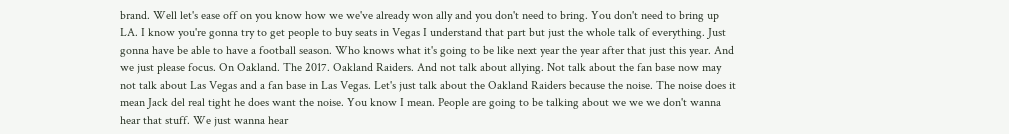brand. Well let's ease off on you know how we we've already won ally and you don't need to bring. You don't need to bring up LA. I know you're gonna try to get people to buy seats in Vegas I understand that part but just the whole talk of everything. Just gonna have be able to have a football season. Who knows what it's going to be like next year the year after that just this year. And we just please focus. On Oakland. The 2017. Oakland Raiders. And not talk about allying. Not talk about the fan base now may not talk about Las Vegas and a fan base in Las Vegas. Let's just talk about the Oakland Raiders because the noise. The noise does it mean Jack del real tight he does want the noise. You know I mean. People are going to be talking about we we we don't wanna hear that stuff. We just wanna hear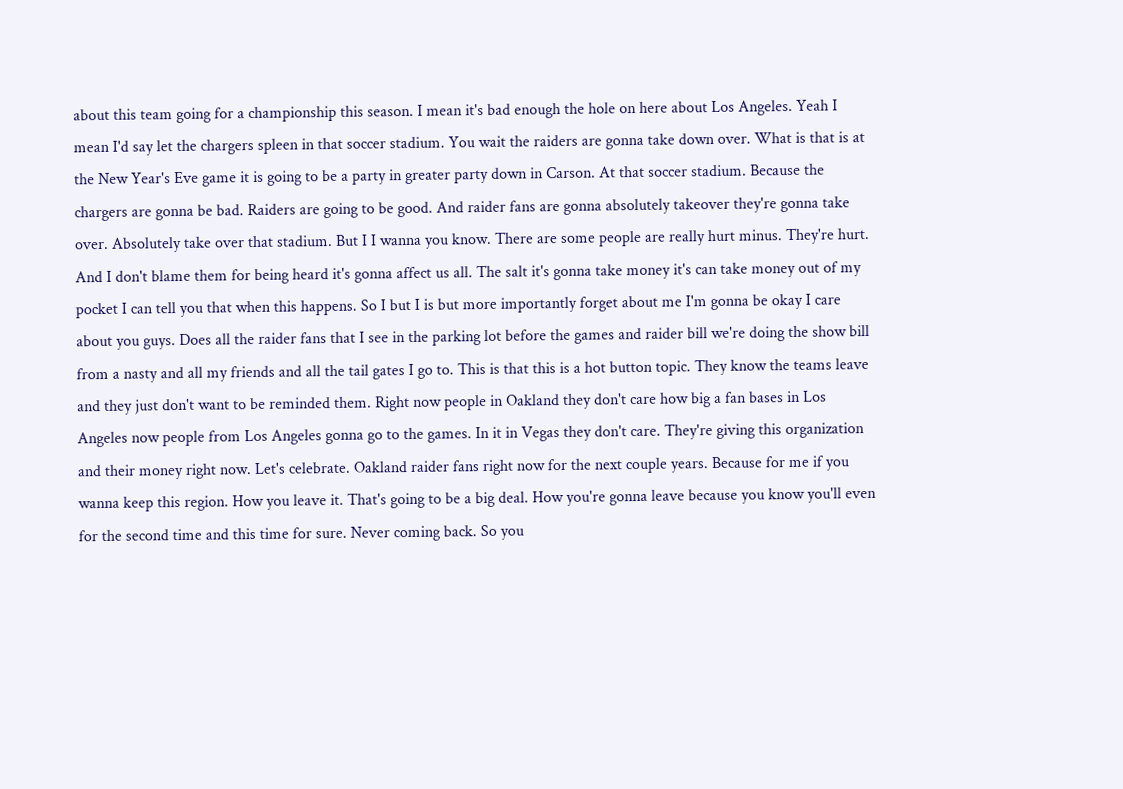about this team going for a championship this season. I mean it's bad enough the hole on here about Los Angeles. Yeah I mean I'd say let the chargers spleen in that soccer stadium. You wait the raiders are gonna take down over. What is that is at the New Year's Eve game it is going to be a party in greater party down in Carson. At that soccer stadium. Because the chargers are gonna be bad. Raiders are going to be good. And raider fans are gonna absolutely takeover they're gonna take over. Absolutely take over that stadium. But I I wanna you know. There are some people are really hurt minus. They're hurt. And I don't blame them for being heard it's gonna affect us all. The salt it's gonna take money it's can take money out of my pocket I can tell you that when this happens. So I but I is but more importantly forget about me I'm gonna be okay I care about you guys. Does all the raider fans that I see in the parking lot before the games and raider bill we're doing the show bill from a nasty and all my friends and all the tail gates I go to. This is that this is a hot button topic. They know the teams leave and they just don't want to be reminded them. Right now people in Oakland they don't care how big a fan bases in Los Angeles now people from Los Angeles gonna go to the games. In it in Vegas they don't care. They're giving this organization and their money right now. Let's celebrate. Oakland raider fans right now for the next couple years. Because for me if you wanna keep this region. How you leave it. That's going to be a big deal. How you're gonna leave because you know you'll even for the second time and this time for sure. Never coming back. So you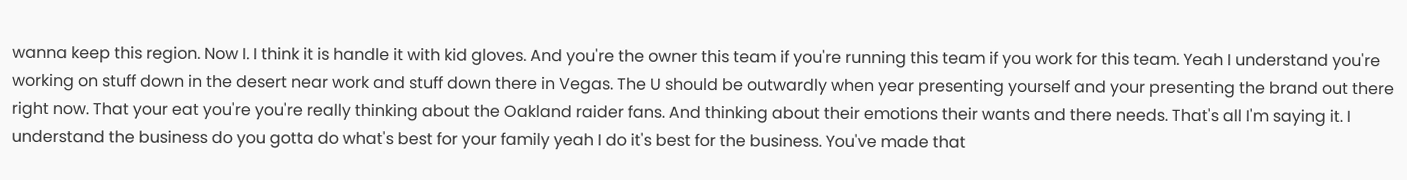wanna keep this region. Now I. I think it is handle it with kid gloves. And you're the owner this team if you're running this team if you work for this team. Yeah I understand you're working on stuff down in the desert near work and stuff down there in Vegas. The U should be outwardly when year presenting yourself and your presenting the brand out there right now. That your eat you're you're really thinking about the Oakland raider fans. And thinking about their emotions their wants and there needs. That's all I'm saying it. I understand the business do you gotta do what's best for your family yeah I do it's best for the business. You've made that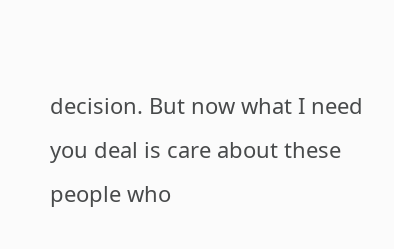decision. But now what I need you deal is care about these people who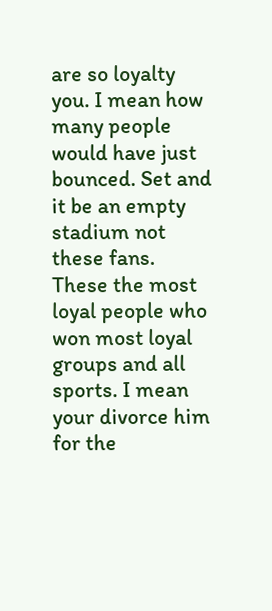are so loyalty you. I mean how many people would have just bounced. Set and it be an empty stadium not these fans. These the most loyal people who won most loyal groups and all sports. I mean your divorce him for the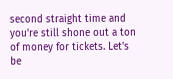second straight time and you're still shone out a ton of money for tickets. Let's be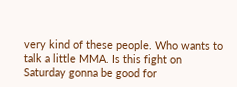very kind of these people. Who wants to talk a little MMA. Is this fight on Saturday gonna be good for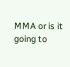MMA or is it going to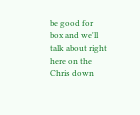be good for box and we'll talk about right here on the Chris down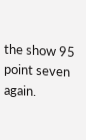the show 95 point seven again.